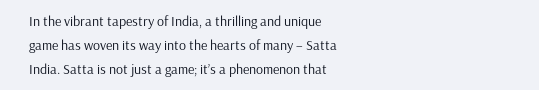In the vibrant tapestry of India, a thrilling and unique game has woven its way into the hearts of many – Satta India. Satta is not just a game; it’s a phenomenon that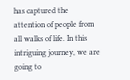has captured the attention of people from all walks of life. In this intriguing journey, we are going to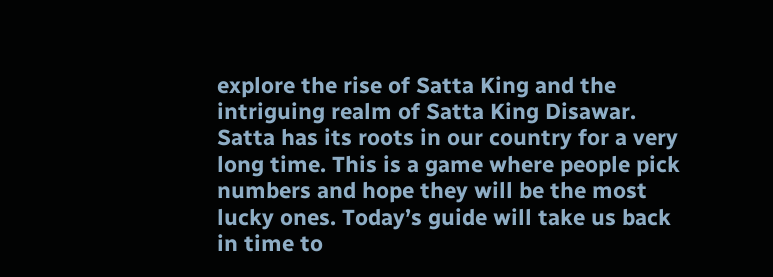explore the rise of Satta King and the intriguing realm of Satta King Disawar. Satta has its roots in our country for a very long time. This is a game where people pick numbers and hope they will be the most lucky ones. Today’s guide will take us back in time to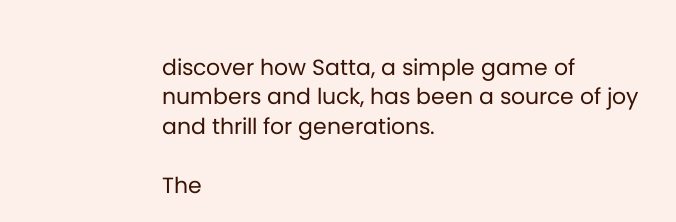discover how Satta, a simple game of numbers and luck, has been a source of joy and thrill for generations.

The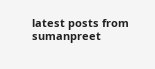latest posts from sumanpreet